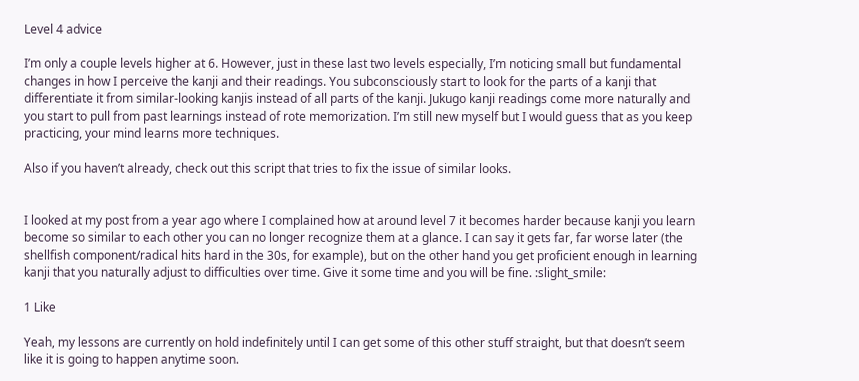Level 4 advice

I’m only a couple levels higher at 6. However, just in these last two levels especially, I’m noticing small but fundamental changes in how I perceive the kanji and their readings. You subconsciously start to look for the parts of a kanji that differentiate it from similar-looking kanjis instead of all parts of the kanji. Jukugo kanji readings come more naturally and you start to pull from past learnings instead of rote memorization. I’m still new myself but I would guess that as you keep practicing, your mind learns more techniques.

Also if you haven’t already, check out this script that tries to fix the issue of similar looks.


I looked at my post from a year ago where I complained how at around level 7 it becomes harder because kanji you learn become so similar to each other you can no longer recognize them at a glance. I can say it gets far, far worse later (the shellfish component/radical hits hard in the 30s, for example), but on the other hand you get proficient enough in learning kanji that you naturally adjust to difficulties over time. Give it some time and you will be fine. :slight_smile:

1 Like

Yeah, my lessons are currently on hold indefinitely until I can get some of this other stuff straight, but that doesn’t seem like it is going to happen anytime soon.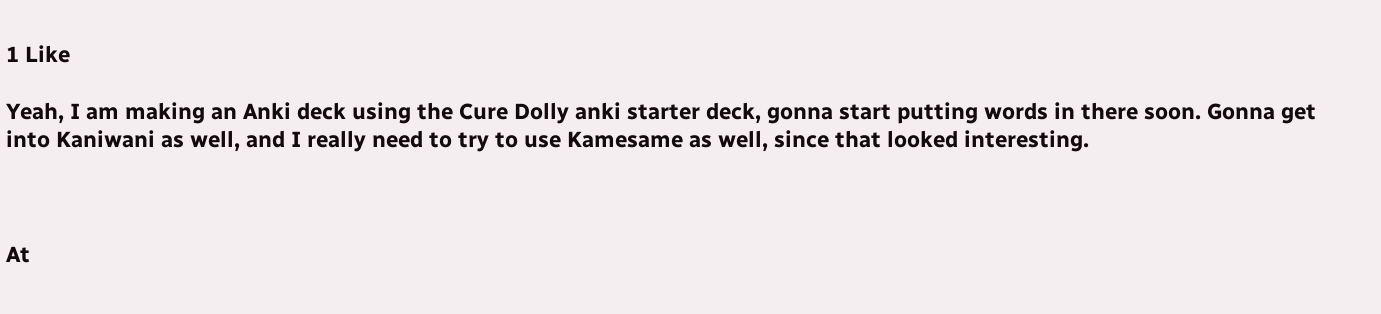1 Like

Yeah, I am making an Anki deck using the Cure Dolly anki starter deck, gonna start putting words in there soon. Gonna get into Kaniwani as well, and I really need to try to use Kamesame as well, since that looked interesting.



At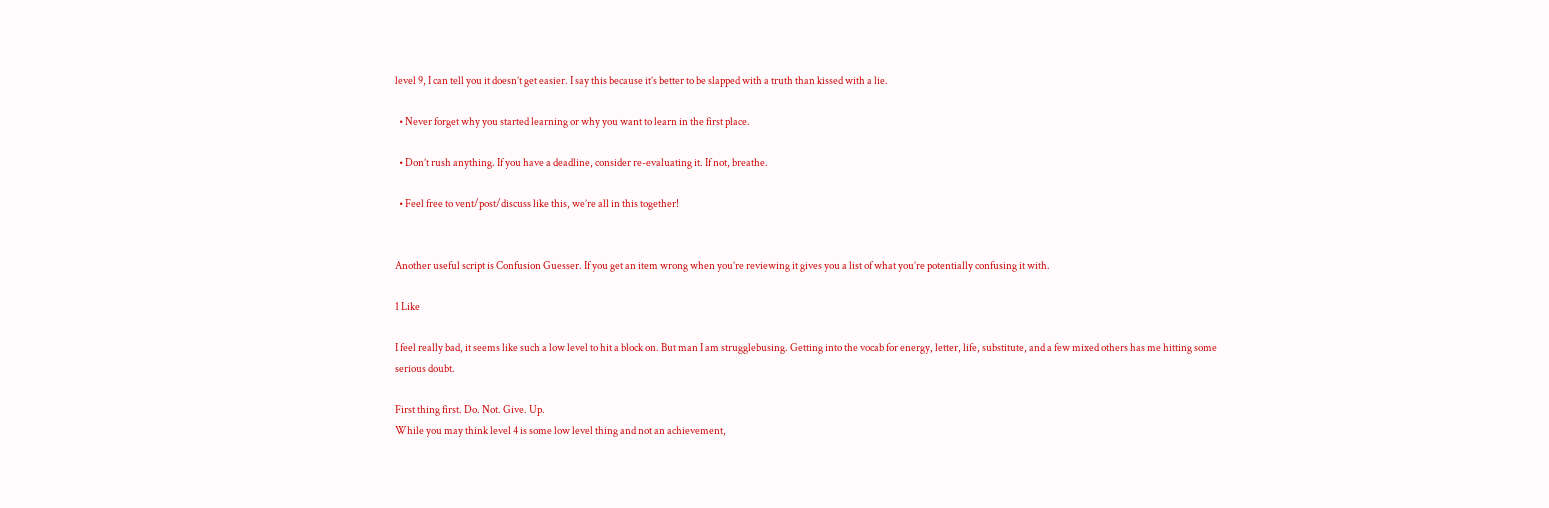level 9, I can tell you it doesn’t get easier. I say this because it’s better to be slapped with a truth than kissed with a lie.

  • Never forget why you started learning or why you want to learn in the first place.

  • Don’t rush anything. If you have a deadline, consider re-evaluating it. If not, breathe.

  • Feel free to vent/post/discuss like this, we’re all in this together!


Another useful script is Confusion Guesser. If you get an item wrong when you’re reviewing it gives you a list of what you’re potentially confusing it with.

1 Like

I feel really bad, it seems like such a low level to hit a block on. But man I am strugglebusing. Getting into the vocab for energy, letter, life, substitute, and a few mixed others has me hitting some serious doubt.

First thing first. Do. Not. Give. Up.
While you may think level 4 is some low level thing and not an achievement,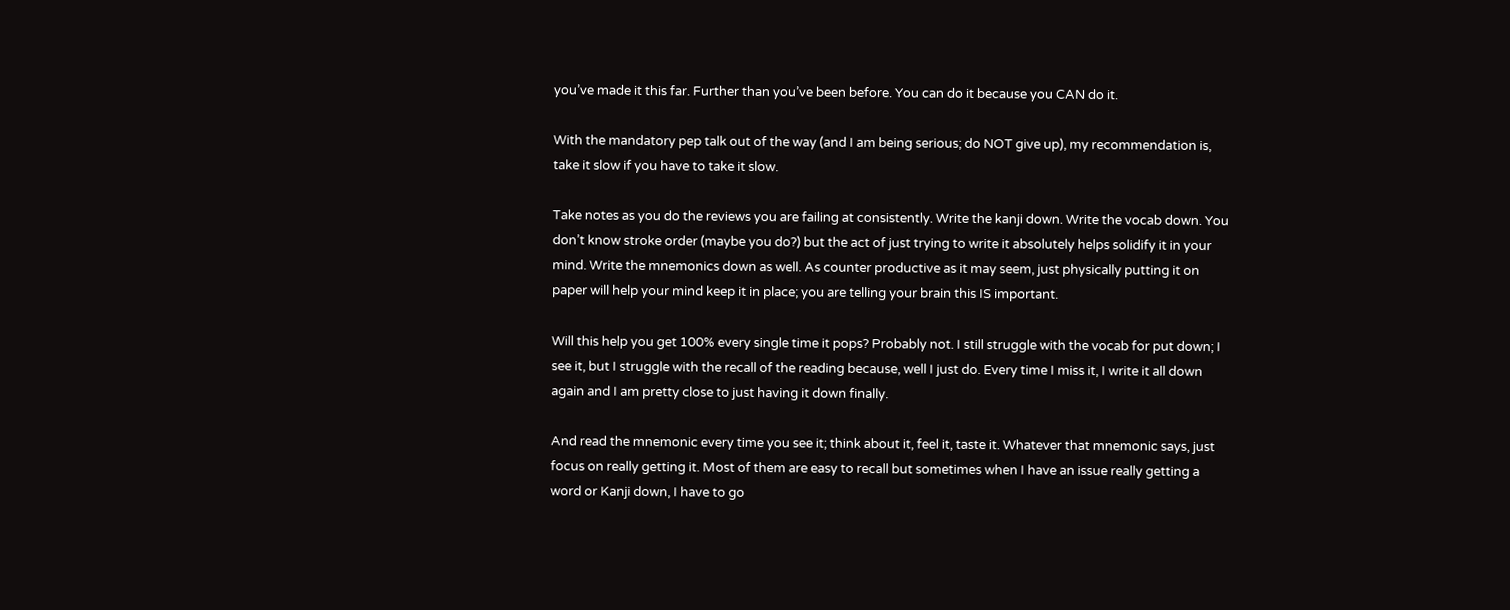you’ve made it this far. Further than you’ve been before. You can do it because you CAN do it.

With the mandatory pep talk out of the way (and I am being serious; do NOT give up), my recommendation is, take it slow if you have to take it slow.

Take notes as you do the reviews you are failing at consistently. Write the kanji down. Write the vocab down. You don’t know stroke order (maybe you do?) but the act of just trying to write it absolutely helps solidify it in your mind. Write the mnemonics down as well. As counter productive as it may seem, just physically putting it on paper will help your mind keep it in place; you are telling your brain this IS important.

Will this help you get 100% every single time it pops? Probably not. I still struggle with the vocab for put down; I see it, but I struggle with the recall of the reading because, well I just do. Every time I miss it, I write it all down again and I am pretty close to just having it down finally.

And read the mnemonic every time you see it; think about it, feel it, taste it. Whatever that mnemonic says, just focus on really getting it. Most of them are easy to recall but sometimes when I have an issue really getting a word or Kanji down, I have to go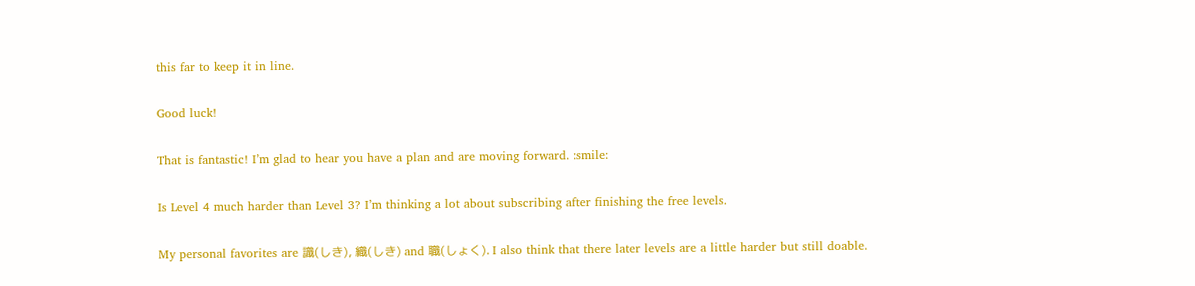this far to keep it in line.

Good luck!

That is fantastic! I’m glad to hear you have a plan and are moving forward. :smile:

Is Level 4 much harder than Level 3? I’m thinking a lot about subscribing after finishing the free levels.

My personal favorites are 識(しき), 織(しき) and 職(しょく). I also think that there later levels are a little harder but still doable.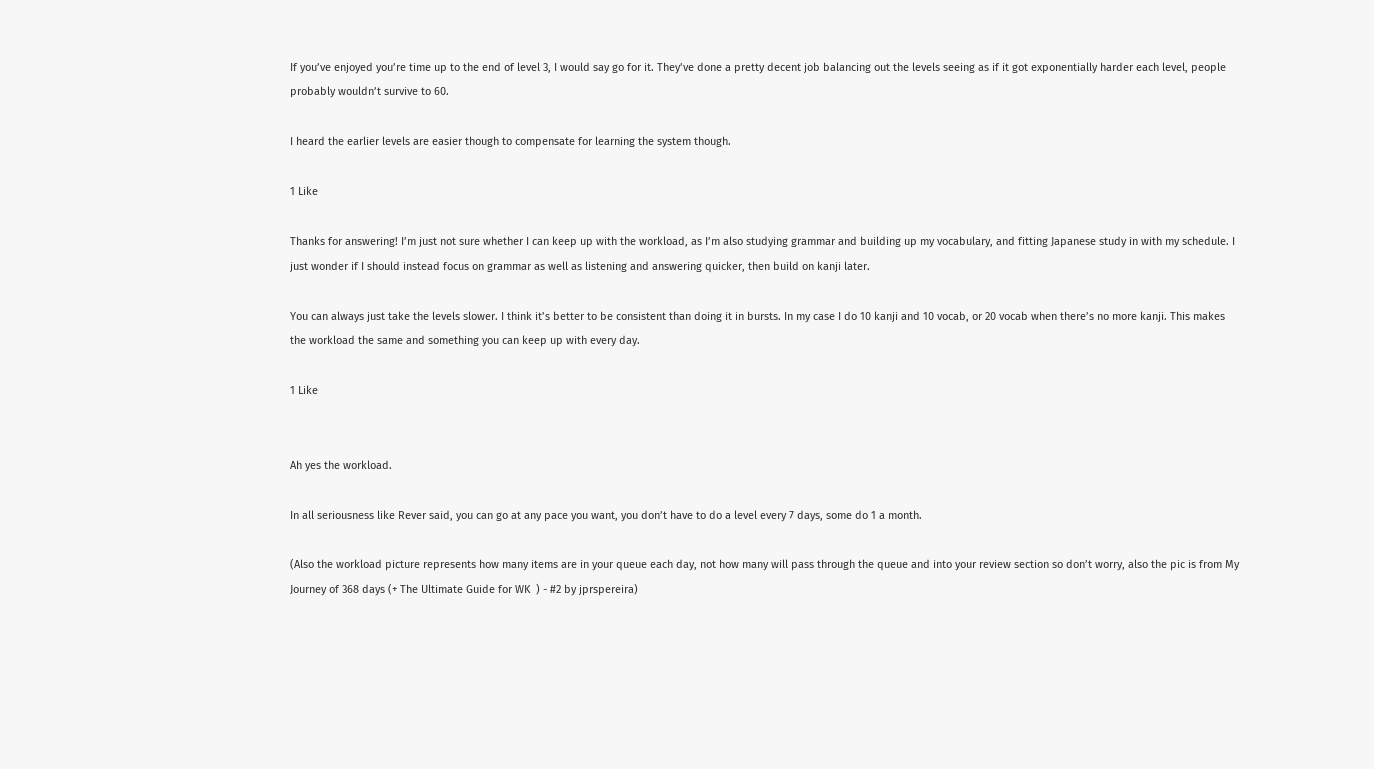If you’ve enjoyed you’re time up to the end of level 3, I would say go for it. They’ve done a pretty decent job balancing out the levels seeing as if it got exponentially harder each level, people probably wouldn’t survive to 60.

I heard the earlier levels are easier though to compensate for learning the system though.

1 Like

Thanks for answering! I’m just not sure whether I can keep up with the workload, as I’m also studying grammar and building up my vocabulary, and fitting Japanese study in with my schedule. I just wonder if I should instead focus on grammar as well as listening and answering quicker, then build on kanji later.

You can always just take the levels slower. I think it’s better to be consistent than doing it in bursts. In my case I do 10 kanji and 10 vocab, or 20 vocab when there’s no more kanji. This makes the workload the same and something you can keep up with every day.

1 Like


Ah yes the workload.

In all seriousness like Rever said, you can go at any pace you want, you don’t have to do a level every 7 days, some do 1 a month.

(Also the workload picture represents how many items are in your queue each day, not how many will pass through the queue and into your review section so don’t worry, also the pic is from My Journey of 368 days (+ The Ultimate Guide for WK  ) - #2 by jprspereira)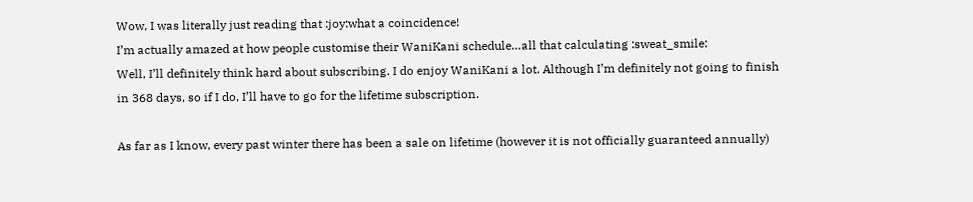Wow, I was literally just reading that :joy:what a coincidence!
I’m actually amazed at how people customise their WaniKani schedule…all that calculating :sweat_smile:
Well, I’ll definitely think hard about subscribing. I do enjoy WaniKani a lot. Although I’m definitely not going to finish in 368 days, so if I do, I’ll have to go for the lifetime subscription.

As far as I know, every past winter there has been a sale on lifetime (however it is not officially guaranteed annually)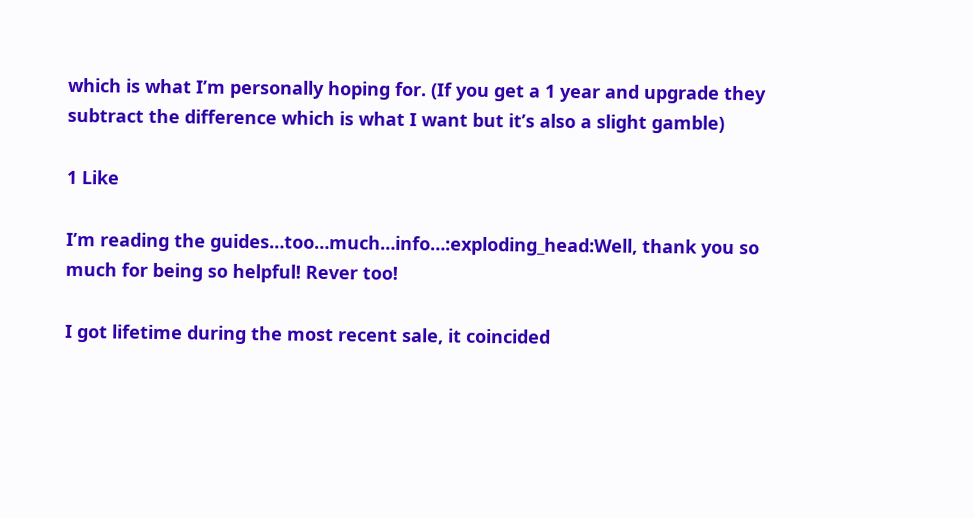which is what I’m personally hoping for. (If you get a 1 year and upgrade they subtract the difference which is what I want but it’s also a slight gamble)

1 Like

I’m reading the guides…too…much…info…:exploding_head:Well, thank you so much for being so helpful! Rever too!

I got lifetime during the most recent sale, it coincided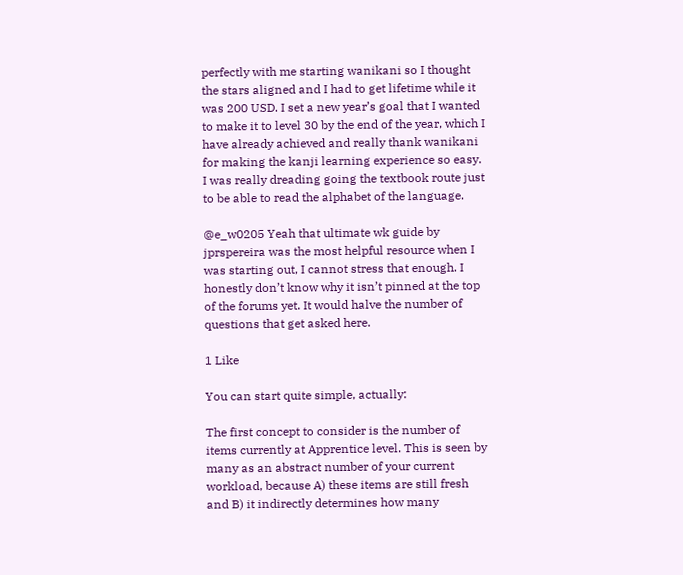perfectly with me starting wanikani so I thought the stars aligned and I had to get lifetime while it was 200 USD. I set a new year’s goal that I wanted to make it to level 30 by the end of the year, which I have already achieved and really thank wanikani for making the kanji learning experience so easy. I was really dreading going the textbook route just to be able to read the alphabet of the language.

@e_w0205 Yeah that ultimate wk guide by jprspereira was the most helpful resource when I was starting out, I cannot stress that enough. I honestly don’t know why it isn’t pinned at the top of the forums yet. It would halve the number of questions that get asked here.

1 Like

You can start quite simple, actually:

The first concept to consider is the number of items currently at Apprentice level. This is seen by many as an abstract number of your current workload, because A) these items are still fresh and B) it indirectly determines how many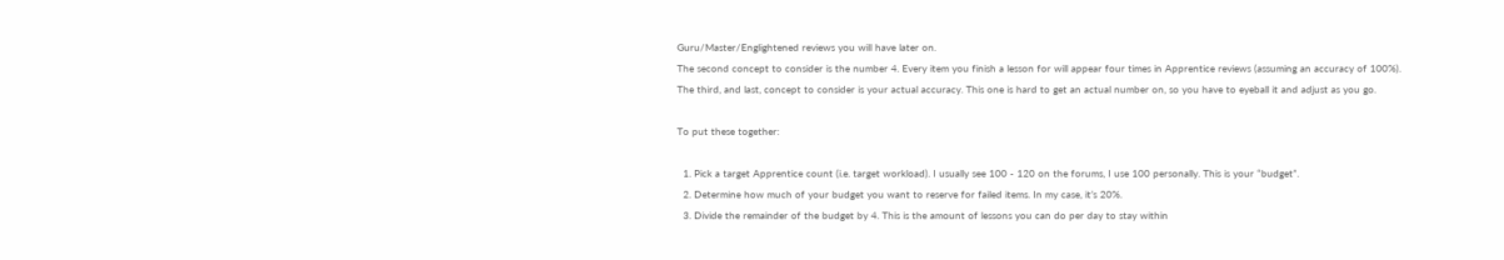Guru/Master/Englightened reviews you will have later on.
The second concept to consider is the number 4. Every item you finish a lesson for will appear four times in Apprentice reviews (assuming an accuracy of 100%).
The third, and last, concept to consider is your actual accuracy. This one is hard to get an actual number on, so you have to eyeball it and adjust as you go.

To put these together:

  1. Pick a target Apprentice count (i.e. target workload). I usually see 100 - 120 on the forums, I use 100 personally. This is your “budget”.
  2. Determine how much of your budget you want to reserve for failed items. In my case, it’s 20%.
  3. Divide the remainder of the budget by 4. This is the amount of lessons you can do per day to stay within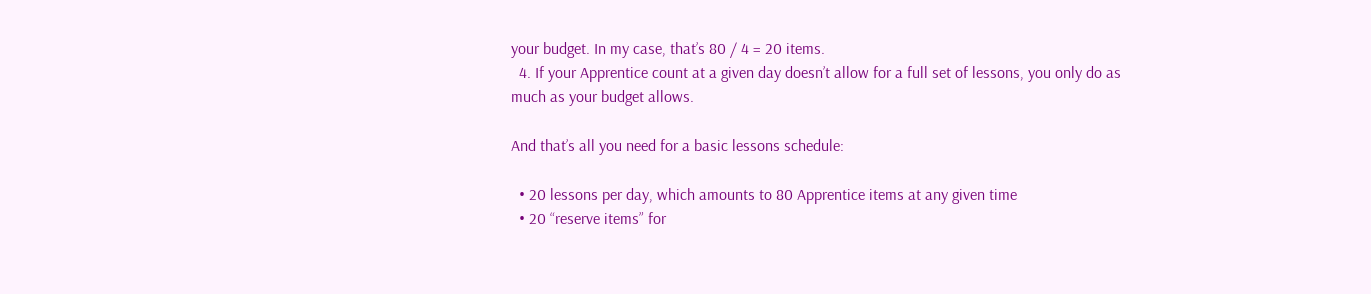your budget. In my case, that’s 80 / 4 = 20 items.
  4. If your Apprentice count at a given day doesn’t allow for a full set of lessons, you only do as much as your budget allows.

And that’s all you need for a basic lessons schedule:

  • 20 lessons per day, which amounts to 80 Apprentice items at any given time
  • 20 “reserve items” for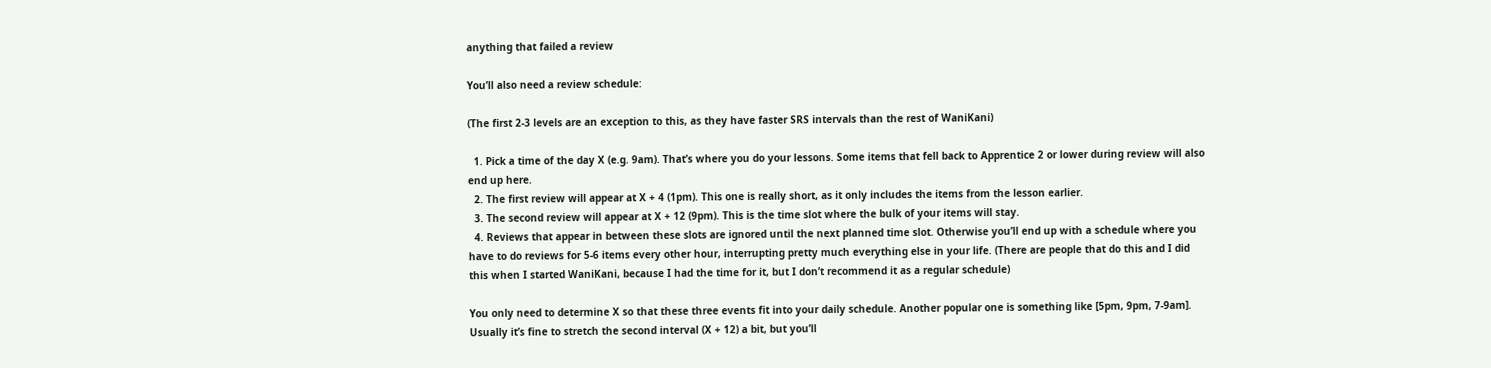anything that failed a review

You’ll also need a review schedule:

(The first 2-3 levels are an exception to this, as they have faster SRS intervals than the rest of WaniKani)

  1. Pick a time of the day X (e.g. 9am). That’s where you do your lessons. Some items that fell back to Apprentice 2 or lower during review will also end up here.
  2. The first review will appear at X + 4 (1pm). This one is really short, as it only includes the items from the lesson earlier.
  3. The second review will appear at X + 12 (9pm). This is the time slot where the bulk of your items will stay.
  4. Reviews that appear in between these slots are ignored until the next planned time slot. Otherwise you’ll end up with a schedule where you have to do reviews for 5-6 items every other hour, interrupting pretty much everything else in your life. (There are people that do this and I did this when I started WaniKani, because I had the time for it, but I don’t recommend it as a regular schedule)

You only need to determine X so that these three events fit into your daily schedule. Another popular one is something like [5pm, 9pm, 7-9am]. Usually it’s fine to stretch the second interval (X + 12) a bit, but you’ll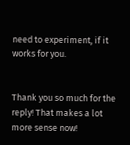need to experiment, if it works for you.


Thank you so much for the reply! That makes a lot more sense now!